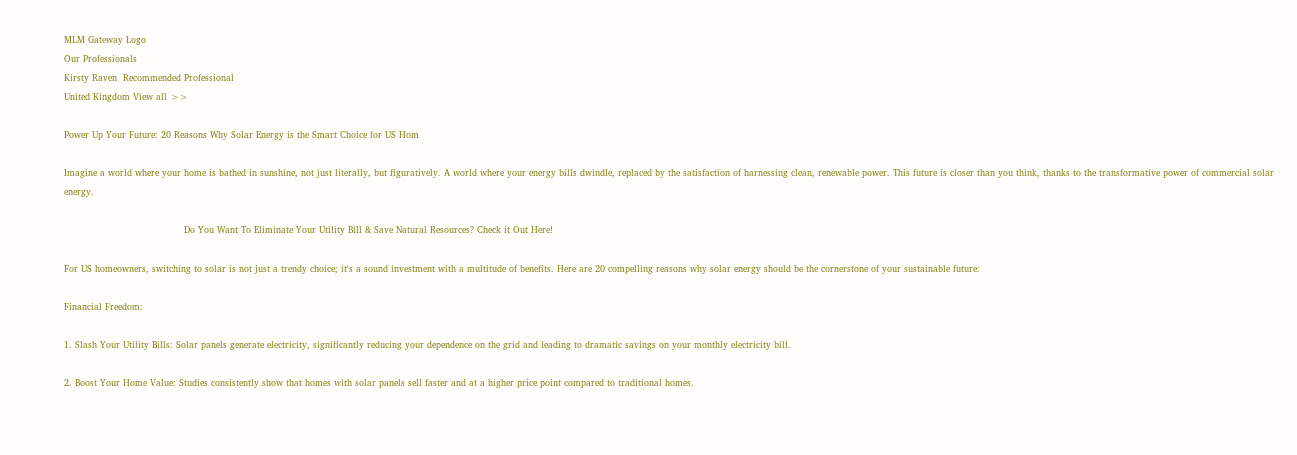MLM Gateway Logo
Our Professionals
Kirsty Raven  Recommended Professional
United Kingdom View all >>

Power Up Your Future: 20 Reasons Why Solar Energy is the Smart Choice for US Hom

Imagine a world where your home is bathed in sunshine, not just literally, but figuratively. A world where your energy bills dwindle, replaced by the satisfaction of harnessing clean, renewable power. This future is closer than you think, thanks to the transformative power of commercial solar energy.

                                        Do You Want To Eliminate Your Utility Bill & Save Natural Resources? Check it Out Here!

For US homeowners, switching to solar is not just a trendy choice; it's a sound investment with a multitude of benefits. Here are 20 compelling reasons why solar energy should be the cornerstone of your sustainable future:

Financial Freedom:

1. Slash Your Utility Bills: Solar panels generate electricity, significantly reducing your dependence on the grid and leading to dramatic savings on your monthly electricity bill.

2. Boost Your Home Value: Studies consistently show that homes with solar panels sell faster and at a higher price point compared to traditional homes.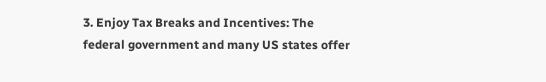3. Enjoy Tax Breaks and Incentives: The federal government and many US states offer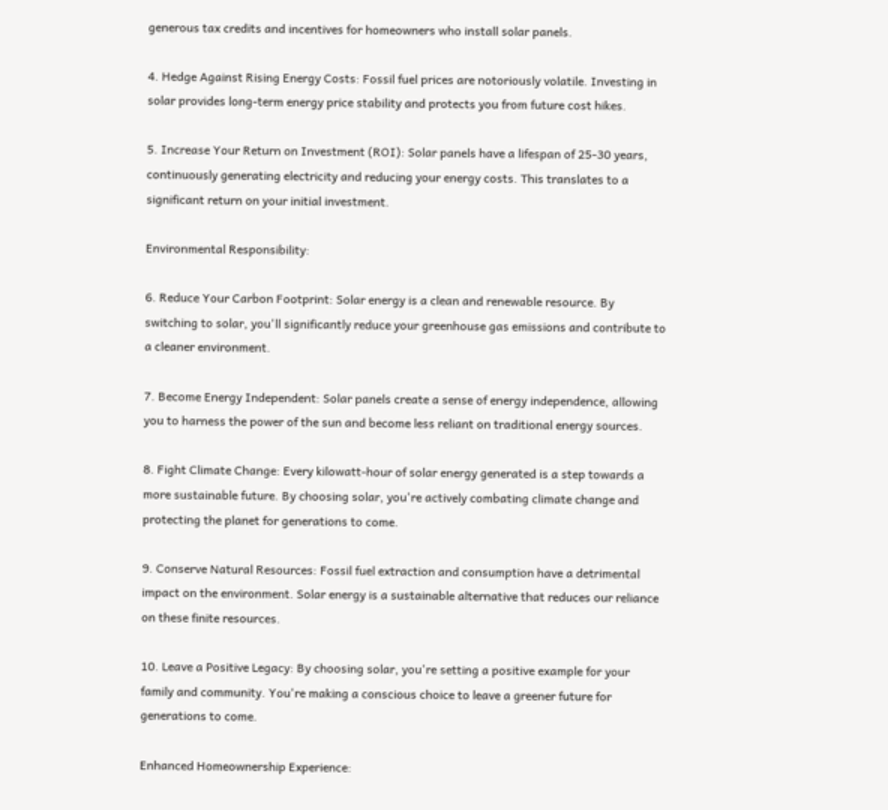generous tax credits and incentives for homeowners who install solar panels.

4. Hedge Against Rising Energy Costs: Fossil fuel prices are notoriously volatile. Investing in solar provides long-term energy price stability and protects you from future cost hikes.

5. Increase Your Return on Investment (ROI): Solar panels have a lifespan of 25-30 years, continuously generating electricity and reducing your energy costs. This translates to a significant return on your initial investment.

Environmental Responsibility:

6. Reduce Your Carbon Footprint: Solar energy is a clean and renewable resource. By switching to solar, you'll significantly reduce your greenhouse gas emissions and contribute to a cleaner environment.

7. Become Energy Independent: Solar panels create a sense of energy independence, allowing you to harness the power of the sun and become less reliant on traditional energy sources.

8. Fight Climate Change: Every kilowatt-hour of solar energy generated is a step towards a more sustainable future. By choosing solar, you're actively combating climate change and protecting the planet for generations to come.

9. Conserve Natural Resources: Fossil fuel extraction and consumption have a detrimental impact on the environment. Solar energy is a sustainable alternative that reduces our reliance on these finite resources.

10. Leave a Positive Legacy: By choosing solar, you're setting a positive example for your family and community. You're making a conscious choice to leave a greener future for generations to come.

Enhanced Homeownership Experience: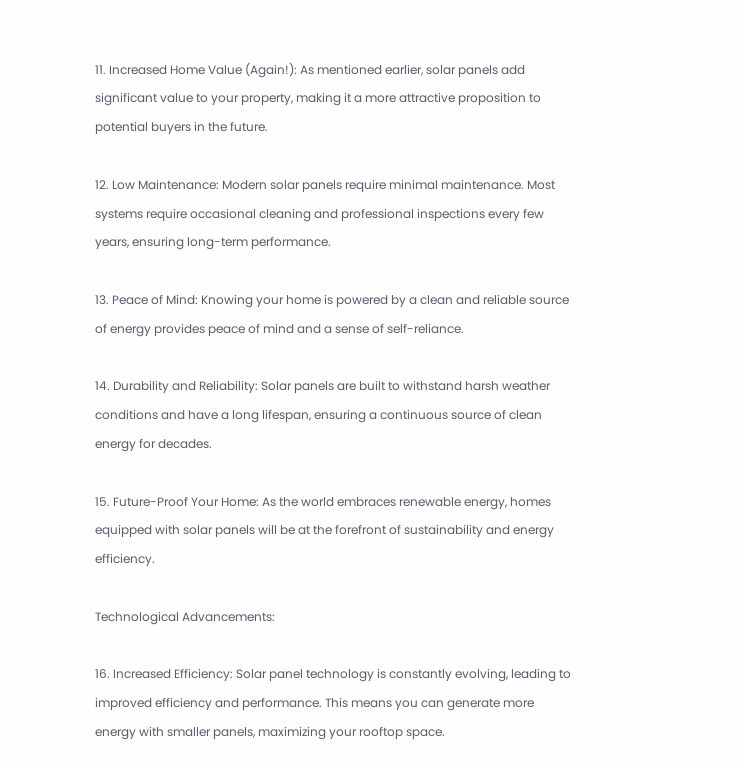11. Increased Home Value (Again!): As mentioned earlier, solar panels add significant value to your property, making it a more attractive proposition to potential buyers in the future.

12. Low Maintenance: Modern solar panels require minimal maintenance. Most systems require occasional cleaning and professional inspections every few years, ensuring long-term performance.

13. Peace of Mind: Knowing your home is powered by a clean and reliable source of energy provides peace of mind and a sense of self-reliance.

14. Durability and Reliability: Solar panels are built to withstand harsh weather conditions and have a long lifespan, ensuring a continuous source of clean energy for decades.

15. Future-Proof Your Home: As the world embraces renewable energy, homes equipped with solar panels will be at the forefront of sustainability and energy efficiency.

Technological Advancements:

16. Increased Efficiency: Solar panel technology is constantly evolving, leading to improved efficiency and performance. This means you can generate more energy with smaller panels, maximizing your rooftop space.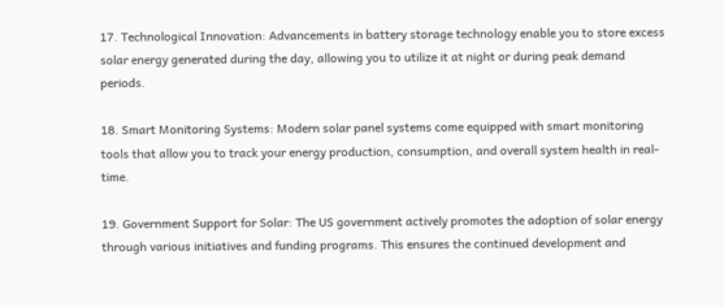17. Technological Innovation: Advancements in battery storage technology enable you to store excess solar energy generated during the day, allowing you to utilize it at night or during peak demand periods.

18. Smart Monitoring Systems: Modern solar panel systems come equipped with smart monitoring tools that allow you to track your energy production, consumption, and overall system health in real-time.

19. Government Support for Solar: The US government actively promotes the adoption of solar energy through various initiatives and funding programs. This ensures the continued development and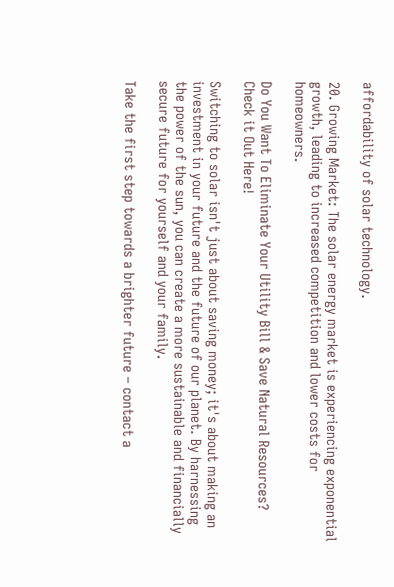affordability of solar technology.

20. Growing Market: The solar energy market is experiencing exponential growth, leading to increased competition and lower costs for homeowners.

Do You Want To Eliminate Your Utility Bill & Save Natural Resources? Check it Out Here!

Switching to solar isn't just about saving money; it's about making an investment in your future and the future of our planet. By harnessing the power of the sun, you can create a more sustainable and financially secure future for yourself and your family.

Take the first step towards a brighter future – contact a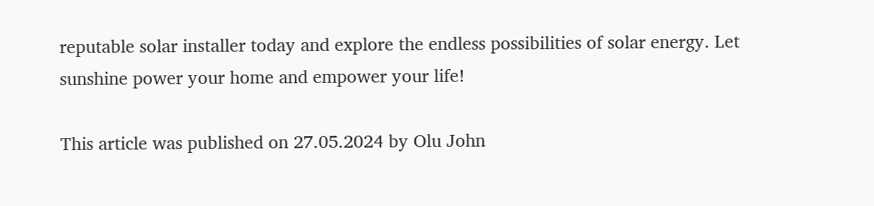reputable solar installer today and explore the endless possibilities of solar energy. Let sunshine power your home and empower your life!

This article was published on 27.05.2024 by Olu John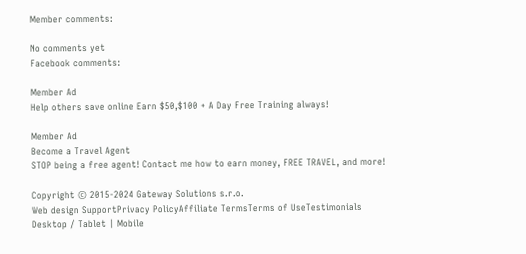Member comments:

No comments yet
Facebook comments:

Member Ad
Help others save online Earn $50,$100 + A Day Free Training always!

Member Ad
Become a Travel Agent
STOP being a free agent! Contact me how to earn money, FREE TRAVEL, and more!

Copyright © 2015-2024 Gateway Solutions s.r.o.
Web design SupportPrivacy PolicyAffiliate TermsTerms of UseTestimonials
Desktop / Tablet | Mobile